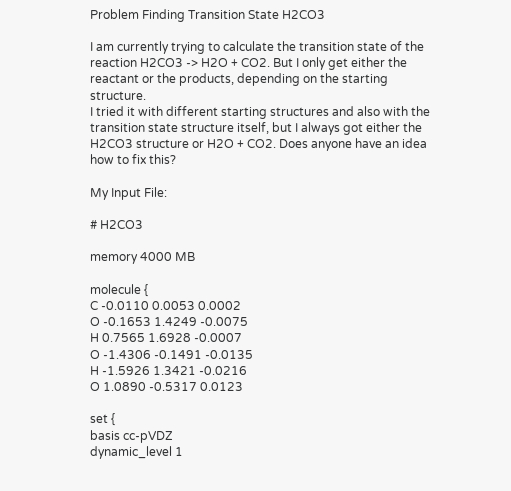Problem Finding Transition State H2CO3

I am currently trying to calculate the transition state of the reaction H2CO3 -> H2O + CO2. But I only get either the reactant or the products, depending on the starting structure.
I tried it with different starting structures and also with the transition state structure itself, but I always got either the H2CO3 structure or H2O + CO2. Does anyone have an idea how to fix this?

My Input File:

# H2CO3

memory 4000 MB

molecule {
C -0.0110 0.0053 0.0002
O -0.1653 1.4249 -0.0075
H 0.7565 1.6928 -0.0007
O -1.4306 -0.1491 -0.0135
H -1.5926 1.3421 -0.0216
O 1.0890 -0.5317 0.0123

set {
basis cc-pVDZ
dynamic_level 1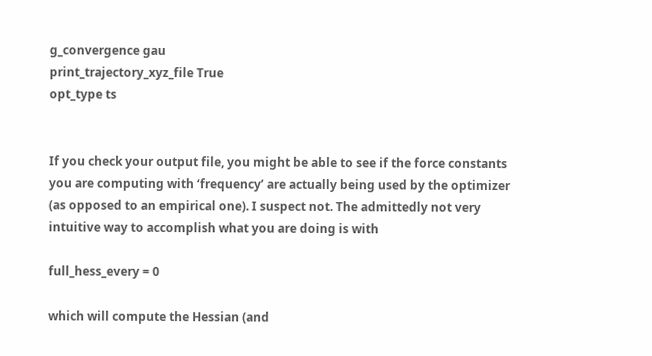g_convergence gau
print_trajectory_xyz_file True
opt_type ts


If you check your output file, you might be able to see if the force constants you are computing with ‘frequency’ are actually being used by the optimizer (as opposed to an empirical one). I suspect not. The admittedly not very intuitive way to accomplish what you are doing is with

full_hess_every = 0

which will compute the Hessian (and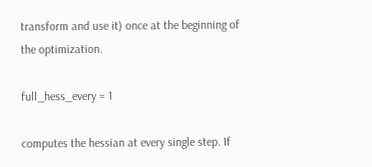transform and use it) once at the beginning of the optimization.

full_hess_every = 1

computes the hessian at every single step. If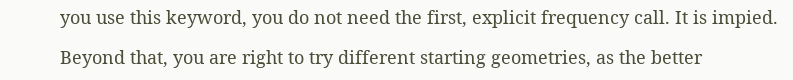you use this keyword, you do not need the first, explicit frequency call. It is impied.

Beyond that, you are right to try different starting geometries, as the better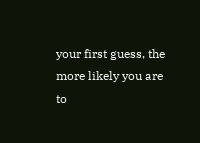your first guess, the more likely you are to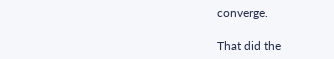converge.

That did the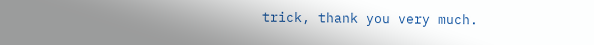trick, thank you very much.